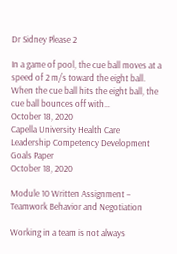Dr Sidney Please 2

In a game of pool, the cue ball moves at a speed of 2 m/s toward the eight ball. When the cue ball hits the eight ball, the cue ball bounces off with…
October 18, 2020
Capella University Health Care Leadership Competency Development Goals Paper
October 18, 2020

Module 10 Written Assignment – Teamwork Behavior and Negotiation

Working in a team is not always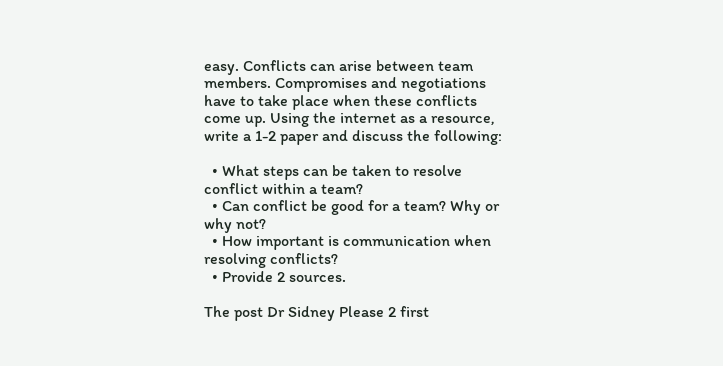easy. Conflicts can arise between team members. Compromises and negotiations have to take place when these conflicts come up. Using the internet as a resource, write a 1-2 paper and discuss the following:

  • What steps can be taken to resolve conflict within a team?
  • Can conflict be good for a team? Why or why not?
  • How important is communication when resolving conflicts?
  • Provide 2 sources.

The post Dr Sidney Please 2 first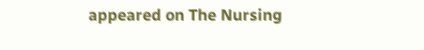appeared on The Nursing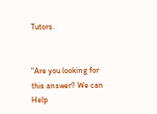Tutors.


"Are you looking for this answer? We can Help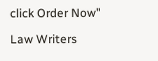click Order Now"

Law Writers